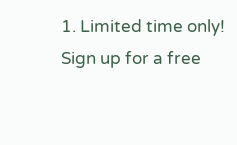1. Limited time only! Sign up for a free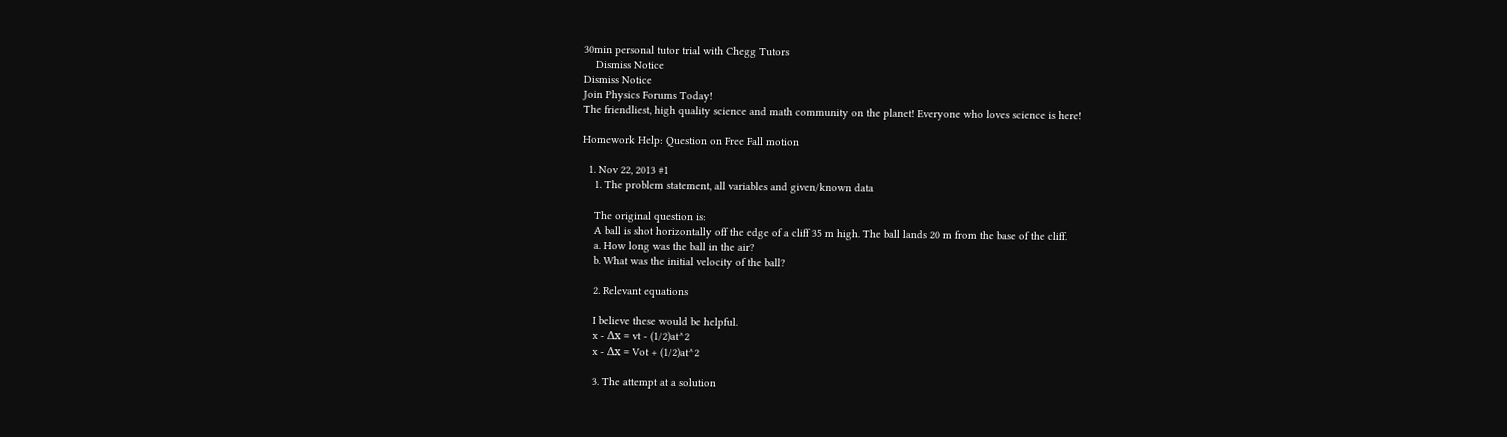30min personal tutor trial with Chegg Tutors
    Dismiss Notice
Dismiss Notice
Join Physics Forums Today!
The friendliest, high quality science and math community on the planet! Everyone who loves science is here!

Homework Help: Question on Free Fall motion

  1. Nov 22, 2013 #1
    1. The problem statement, all variables and given/known data

    The original question is:
    A ball is shot horizontally off the edge of a cliff 35 m high. The ball lands 20 m from the base of the cliff.
    a. How long was the ball in the air?
    b. What was the initial velocity of the ball?

    2. Relevant equations

    I believe these would be helpful.
    x - Δx = vt - (1/2)at^2
    x - Δx = Vot + (1/2)at^2

    3. The attempt at a solution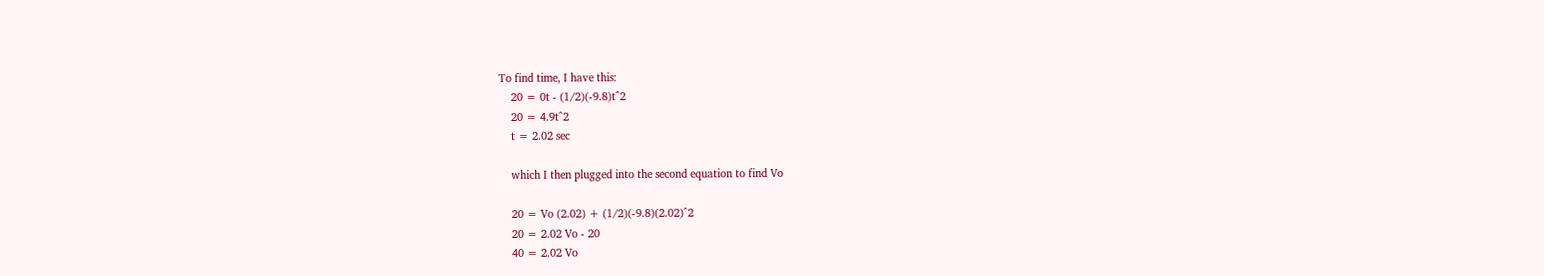To find time, I have this:
    20 = 0t - (1/2)(-9.8)t^2
    20 = 4.9t^2
    t = 2.02 sec

    which I then plugged into the second equation to find Vo

    20 = Vo (2.02) + (1/2)(-9.8)(2.02)^2
    20 = 2.02 Vo - 20
    40 = 2.02 Vo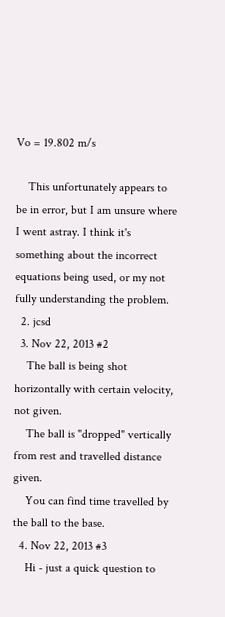Vo = 19.802 m/s

    This unfortunately appears to be in error, but I am unsure where I went astray. I think it's something about the incorrect equations being used, or my not fully understanding the problem.
  2. jcsd
  3. Nov 22, 2013 #2
    The ball is being shot horizontally with certain velocity, not given.
    The ball is "dropped" vertically from rest and travelled distance given.
    You can find time travelled by the ball to the base.
  4. Nov 22, 2013 #3
    Hi - just a quick question to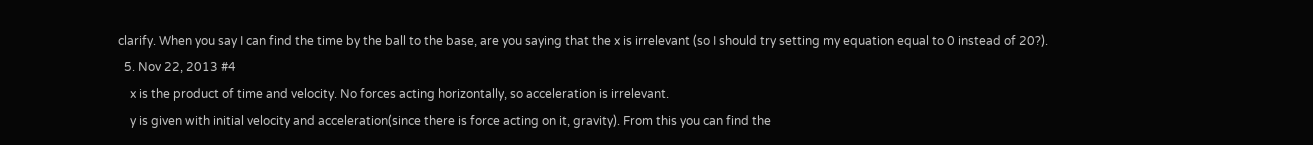clarify. When you say I can find the time by the ball to the base, are you saying that the x is irrelevant (so I should try setting my equation equal to 0 instead of 20?).
  5. Nov 22, 2013 #4
    x is the product of time and velocity. No forces acting horizontally, so acceleration is irrelevant.
    y is given with initial velocity and acceleration(since there is force acting on it, gravity). From this you can find the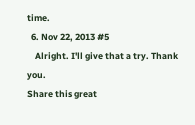time.
  6. Nov 22, 2013 #5
    Alright. I'll give that a try. Thank you.
Share this great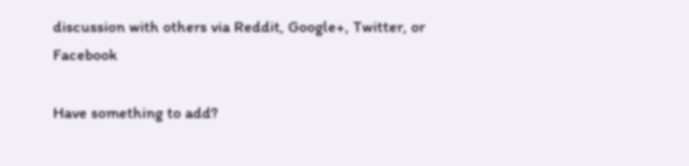discussion with others via Reddit, Google+, Twitter, or Facebook

Have something to add?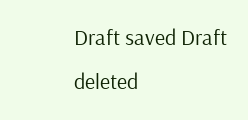Draft saved Draft deleted